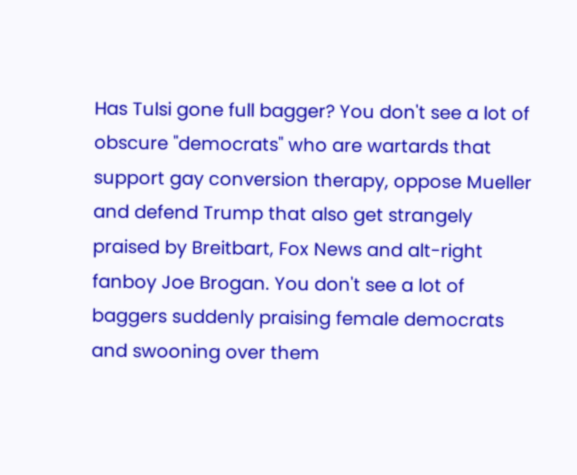Has Tulsi gone full bagger? You don't see a lot of obscure "democrats" who are wartards that support gay conversion therapy, oppose Mueller and defend Trump that also get strangely praised by Breitbart, Fox News and alt-right fanboy Joe Brogan. You don't see a lot of baggers suddenly praising female democrats and swooning over them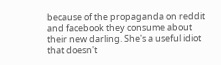because of the propaganda on reddit and facebook they consume about their new darling. She's a useful idiot that doesn't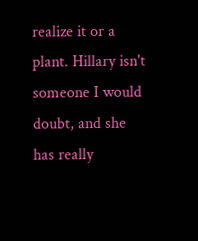realize it or a plant. Hillary isn't someone I would doubt, and she has really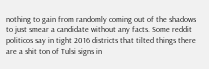nothing to gain from randomly coming out of the shadows to just smear a candidate without any facts. Some reddit politicos say in tight 2016 districts that tilted things there are a shit ton of Tulsi signs in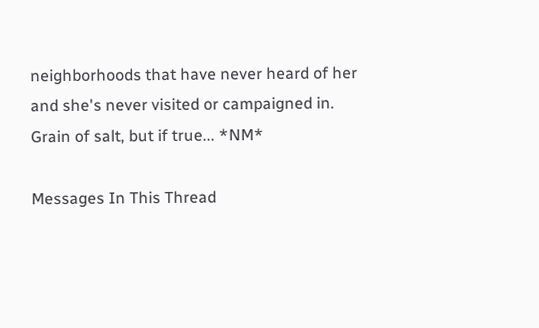neighborhoods that have never heard of her and she's never visited or campaigned in. Grain of salt, but if true... *NM*

Messages In This Thread